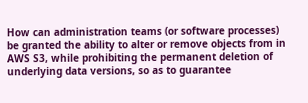How can administration teams (or software processes) be granted the ability to alter or remove objects from in AWS S3, while prohibiting the permanent deletion of underlying data versions, so as to guarantee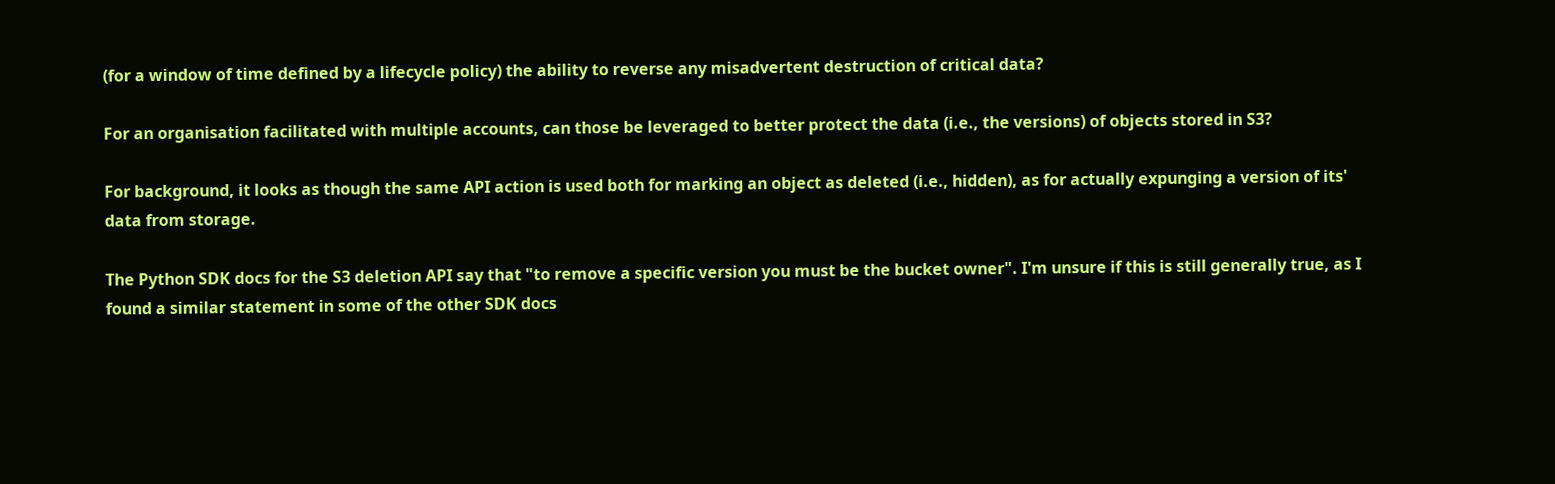(for a window of time defined by a lifecycle policy) the ability to reverse any misadvertent destruction of critical data?

For an organisation facilitated with multiple accounts, can those be leveraged to better protect the data (i.e., the versions) of objects stored in S3?

For background, it looks as though the same API action is used both for marking an object as deleted (i.e., hidden), as for actually expunging a version of its' data from storage.

The Python SDK docs for the S3 deletion API say that "to remove a specific version you must be the bucket owner". I'm unsure if this is still generally true, as I found a similar statement in some of the other SDK docs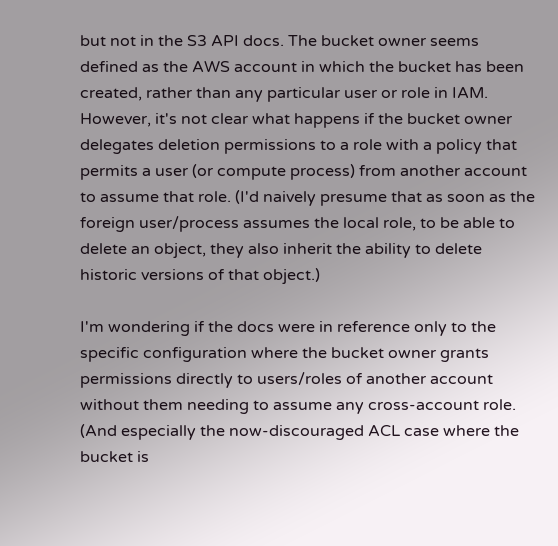but not in the S3 API docs. The bucket owner seems defined as the AWS account in which the bucket has been created, rather than any particular user or role in IAM. However, it's not clear what happens if the bucket owner delegates deletion permissions to a role with a policy that permits a user (or compute process) from another account to assume that role. (I'd naively presume that as soon as the foreign user/process assumes the local role, to be able to delete an object, they also inherit the ability to delete historic versions of that object.)

I'm wondering if the docs were in reference only to the specific configuration where the bucket owner grants permissions directly to users/roles of another account without them needing to assume any cross-account role. (And especially the now-discouraged ACL case where the bucket is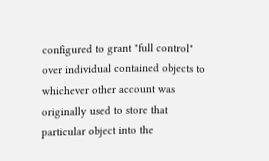configured to grant "full control" over individual contained objects to whichever other account was originally used to store that particular object into the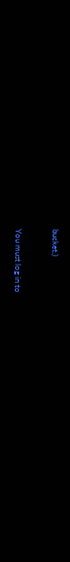bucket.)


You must log in to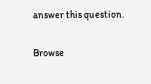answer this question.

Browse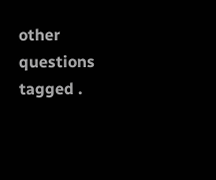other questions tagged .